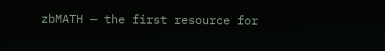zbMATH — the first resource for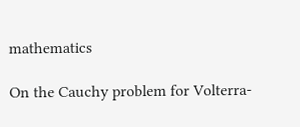mathematics

On the Cauchy problem for Volterra-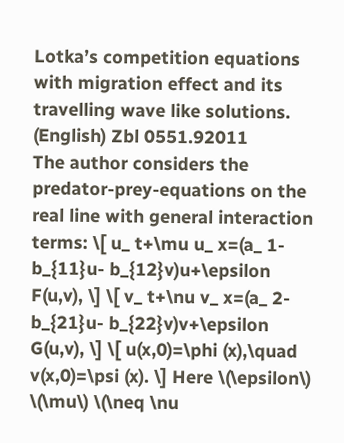Lotka’s competition equations with migration effect and its travelling wave like solutions. (English) Zbl 0551.92011
The author considers the predator-prey-equations on the real line with general interaction terms: \[ u_ t+\mu u_ x=(a_ 1-b_{11}u- b_{12}v)u+\epsilon F(u,v), \] \[ v_ t+\nu v_ x=(a_ 2-b_{21}u- b_{22}v)v+\epsilon G(u,v), \] \[ u(x,0)=\phi (x),\quad v(x,0)=\psi (x). \] Here \(\epsilon\) \(\mu\) \(\neq \nu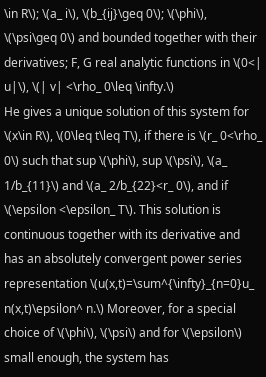\in R\); \(a_ i\), \(b_{ij}\geq 0\); \(\phi\), \(\psi\geq 0\) and bounded together with their derivatives; F, G real analytic functions in \(0<| u|\), \(| v| <\rho_ 0\leq \infty.\)
He gives a unique solution of this system for \(x\in R\), \(0\leq t\leq T\), if there is \(r_ 0<\rho_ 0\) such that sup \(\phi\), sup \(\psi\), \(a_ 1/b_{11}\) and \(a_ 2/b_{22}<r_ 0\), and if \(\epsilon <\epsilon_ T\). This solution is continuous together with its derivative and has an absolutely convergent power series representation \(u(x,t)=\sum^{\infty}_{n=0}u_ n(x,t)\epsilon^ n.\) Moreover, for a special choice of \(\phi\), \(\psi\) and for \(\epsilon\) small enough, the system has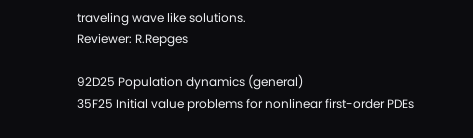traveling wave like solutions.
Reviewer: R.Repges

92D25 Population dynamics (general)
35F25 Initial value problems for nonlinear first-order PDEs